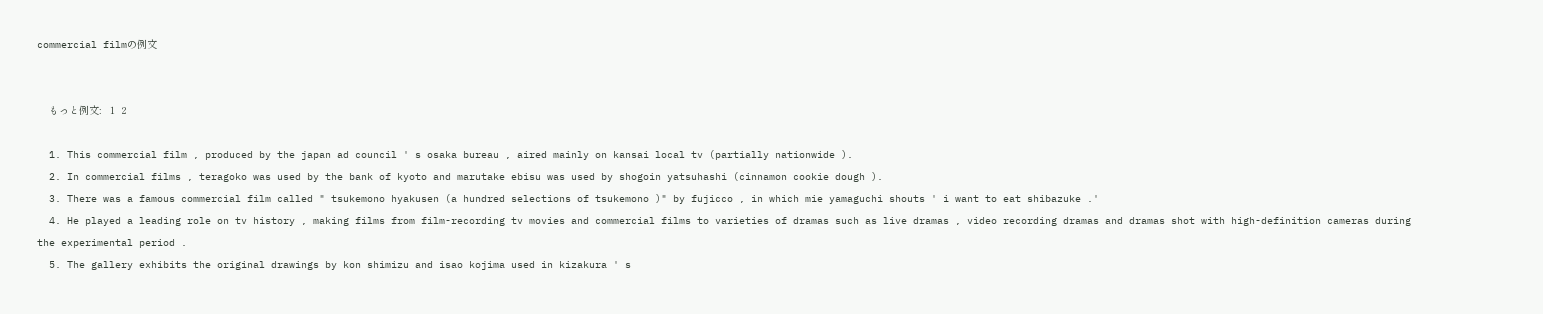commercial filmの例文


    もっと例文:   1  2

  1. This commercial film , produced by the japan ad council ' s osaka bureau , aired mainly on kansai local tv (partially nationwide ).
  2. In commercial films , teragoko was used by the bank of kyoto and marutake ebisu was used by shogoin yatsuhashi (cinnamon cookie dough ).
  3. There was a famous commercial film called " tsukemono hyakusen (a hundred selections of tsukemono )" by fujicco , in which mie yamaguchi shouts ' i want to eat shibazuke .'
  4. He played a leading role on tv history , making films from film-recording tv movies and commercial films to varieties of dramas such as live dramas , video recording dramas and dramas shot with high-definition cameras during the experimental period .
  5. The gallery exhibits the original drawings by kon shimizu and isao kojima used in kizakura ' s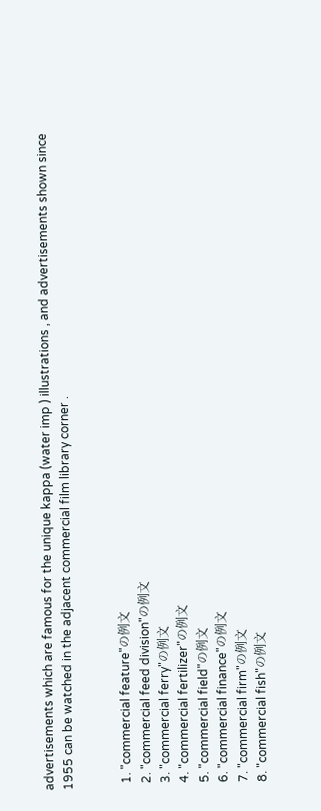advertisements which are famous for the unique kappa (water imp ) illustrations , and advertisements shown since 1955 can be watched in the adjacent commercial film library corner .


  1. "commercial feature"の例文
  2. "commercial feed division"の例文
  3. "commercial ferry"の例文
  4. "commercial fertilizer"の例文
  5. "commercial field"の例文
  6. "commercial finance"の例文
  7. "commercial firm"の例文
  8. "commercial fish"の例文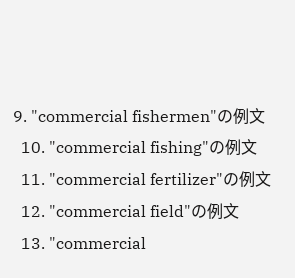9. "commercial fishermen"の例文
  10. "commercial fishing"の例文
  11. "commercial fertilizer"の例文
  12. "commercial field"の例文
  13. "commercial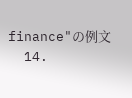finance"の例文
  14.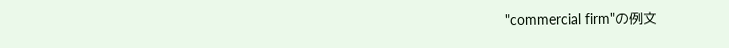"commercial firm"の例文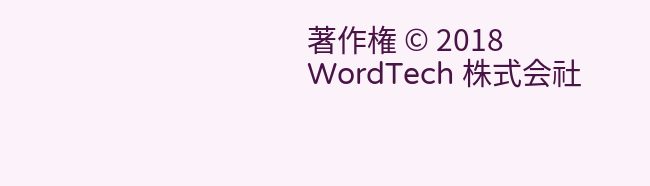著作権 © 2018 WordTech 株式会社